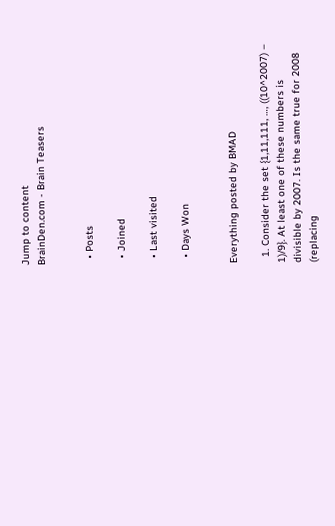Jump to content
BrainDen.com - Brain Teasers


  • Posts

  • Joined

  • Last visited

  • Days Won


Everything posted by BMAD

  1. Consider the set {1,11,111, …, ((10^2007) – 1)/9}. At least one of these numbers is divisible by 2007. Is the same true for 2008 (replacing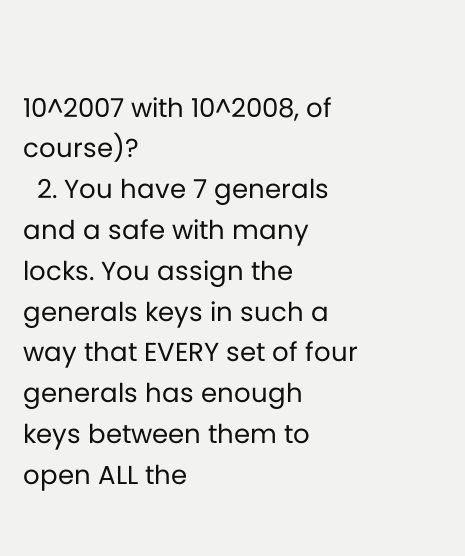10^2007 with 10^2008, of course)?
  2. You have 7 generals and a safe with many locks. You assign the generals keys in such a way that EVERY set of four generals has enough keys between them to open ALL the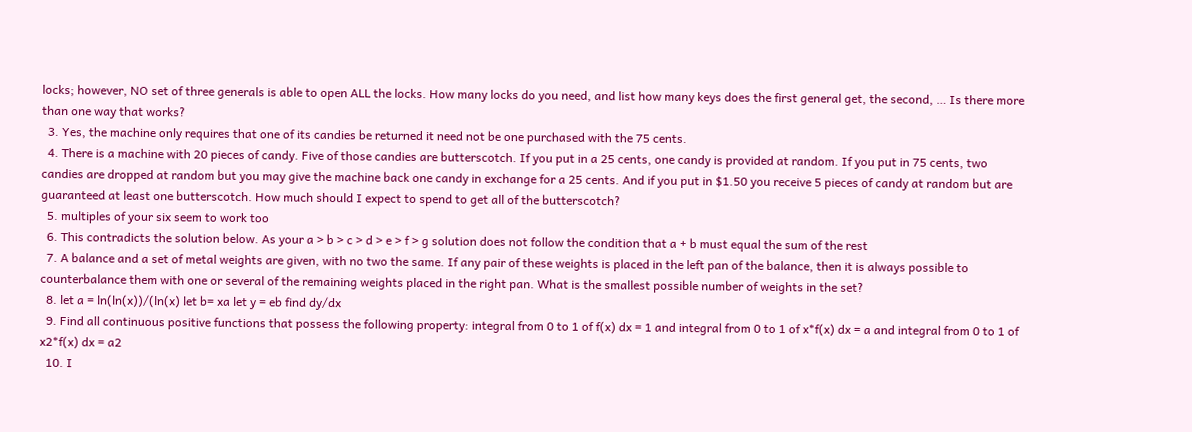locks; however, NO set of three generals is able to open ALL the locks. How many locks do you need, and list how many keys does the first general get, the second, … Is there more than one way that works?
  3. Yes, the machine only requires that one of its candies be returned it need not be one purchased with the 75 cents.
  4. There is a machine with 20 pieces of candy. Five of those candies are butterscotch. If you put in a 25 cents, one candy is provided at random. If you put in 75 cents, two candies are dropped at random but you may give the machine back one candy in exchange for a 25 cents. And if you put in $1.50 you receive 5 pieces of candy at random but are guaranteed at least one butterscotch. How much should I expect to spend to get all of the butterscotch?
  5. multiples of your six seem to work too
  6. This contradicts the solution below. As your a > b > c > d > e > f > g solution does not follow the condition that a + b must equal the sum of the rest
  7. A balance and a set of metal weights are given, with no two the same. If any pair of these weights is placed in the left pan of the balance, then it is always possible to counterbalance them with one or several of the remaining weights placed in the right pan. What is the smallest possible number of weights in the set?
  8. let a = ln(ln(x))/(ln(x) let b= xa let y = eb find dy/dx
  9. Find all continuous positive functions that possess the following property: integral from 0 to 1 of f(x) dx = 1 and integral from 0 to 1 of x*f(x) dx = a and integral from 0 to 1 of x2*f(x) dx = a2
  10. I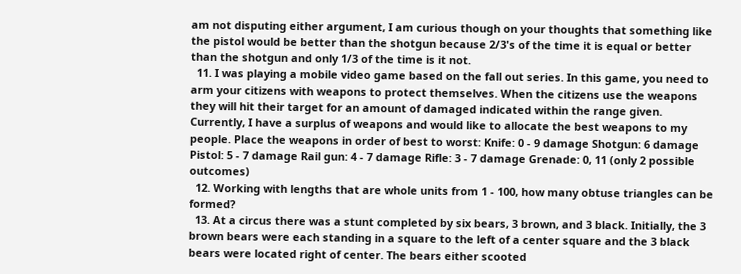am not disputing either argument, I am curious though on your thoughts that something like the pistol would be better than the shotgun because 2/3's of the time it is equal or better than the shotgun and only 1/3 of the time is it not.
  11. I was playing a mobile video game based on the fall out series. In this game, you need to arm your citizens with weapons to protect themselves. When the citizens use the weapons they will hit their target for an amount of damaged indicated within the range given. Currently, I have a surplus of weapons and would like to allocate the best weapons to my people. Place the weapons in order of best to worst: Knife: 0 - 9 damage Shotgun: 6 damage Pistol: 5 - 7 damage Rail gun: 4 - 7 damage Rifle: 3 - 7 damage Grenade: 0, 11 (only 2 possible outcomes)
  12. Working with lengths that are whole units from 1 - 100, how many obtuse triangles can be formed?
  13. At a circus there was a stunt completed by six bears, 3 brown, and 3 black. Initially, the 3 brown bears were each standing in a square to the left of a center square and the 3 black bears were located right of center. The bears either scooted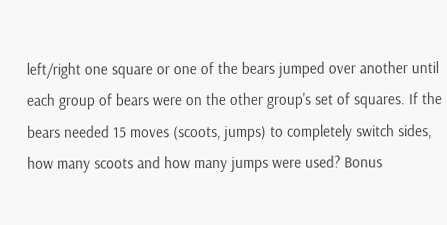left/right one square or one of the bears jumped over another until each group of bears were on the other group's set of squares. If the bears needed 15 moves (scoots, jumps) to completely switch sides, how many scoots and how many jumps were used? Bonus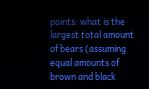points: what is the largest total amount of bears (assuming equal amounts of brown and black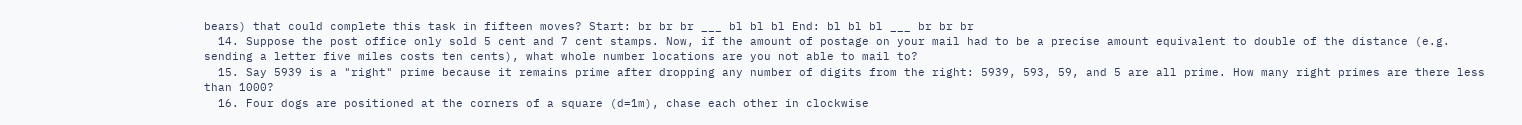bears) that could complete this task in fifteen moves? Start: br br br ___ bl bl bl End: bl bl bl ___ br br br
  14. Suppose the post office only sold 5 cent and 7 cent stamps. Now, if the amount of postage on your mail had to be a precise amount equivalent to double of the distance (e.g. sending a letter five miles costs ten cents), what whole number locations are you not able to mail to?
  15. Say 5939 is a "right" prime because it remains prime after dropping any number of digits from the right: 5939, 593, 59, and 5 are all prime. How many right primes are there less than 1000?
  16. Four dogs are positioned at the corners of a square (d=1m), chase each other in clockwise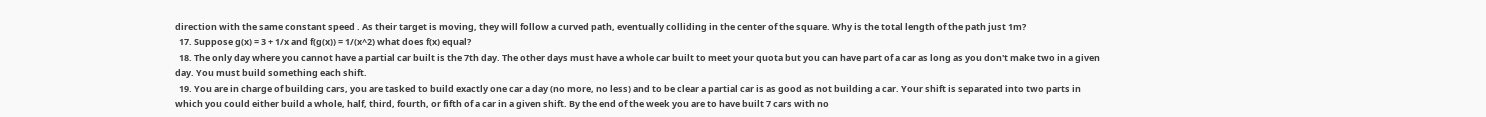direction with the same constant speed . As their target is moving, they will follow a curved path, eventually colliding in the center of the square. Why is the total length of the path just 1m?
  17. Suppose g(x) = 3 + 1/x and f(g(x)) = 1/(x^2) what does f(x) equal?
  18. The only day where you cannot have a partial car built is the 7th day. The other days must have a whole car built to meet your quota but you can have part of a car as long as you don't make two in a given day. You must build something each shift.
  19. You are in charge of building cars, you are tasked to build exactly one car a day (no more, no less) and to be clear a partial car is as good as not building a car. Your shift is separated into two parts in which you could either build a whole, half, third, fourth, or fifth of a car in a given shift. By the end of the week you are to have built 7 cars with no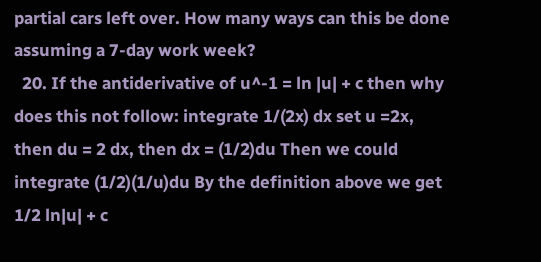partial cars left over. How many ways can this be done assuming a 7-day work week?
  20. If the antiderivative of u^-1 = ln |u| + c then why does this not follow: integrate 1/(2x) dx set u =2x, then du = 2 dx, then dx = (1/2)du Then we could integrate (1/2)(1/u)du By the definition above we get 1/2 ln|u| + c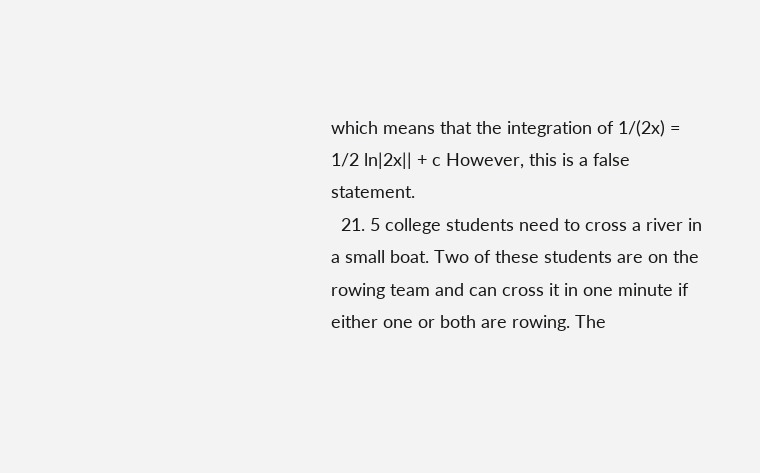which means that the integration of 1/(2x) = 1/2 ln|2x|| + c However, this is a false statement.
  21. 5 college students need to cross a river in a small boat. Two of these students are on the rowing team and can cross it in one minute if either one or both are rowing. The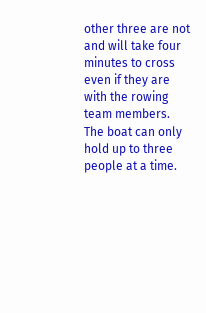other three are not and will take four minutes to cross even if they are with the rowing team members. The boat can only hold up to three people at a time.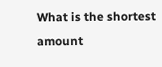What is the shortest amount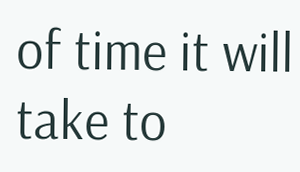of time it will take to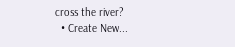cross the river?
  • Create New...